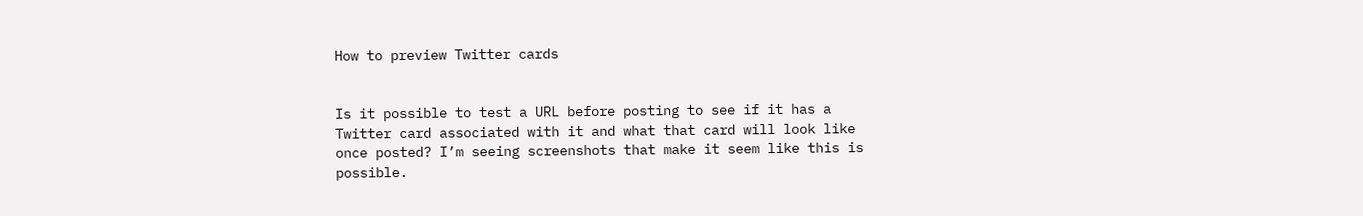How to preview Twitter cards


Is it possible to test a URL before posting to see if it has a Twitter card associated with it and what that card will look like once posted? I’m seeing screenshots that make it seem like this is possible.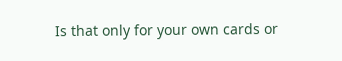Is that only for your own cards or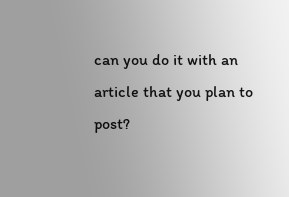can you do it with an article that you plan to post?